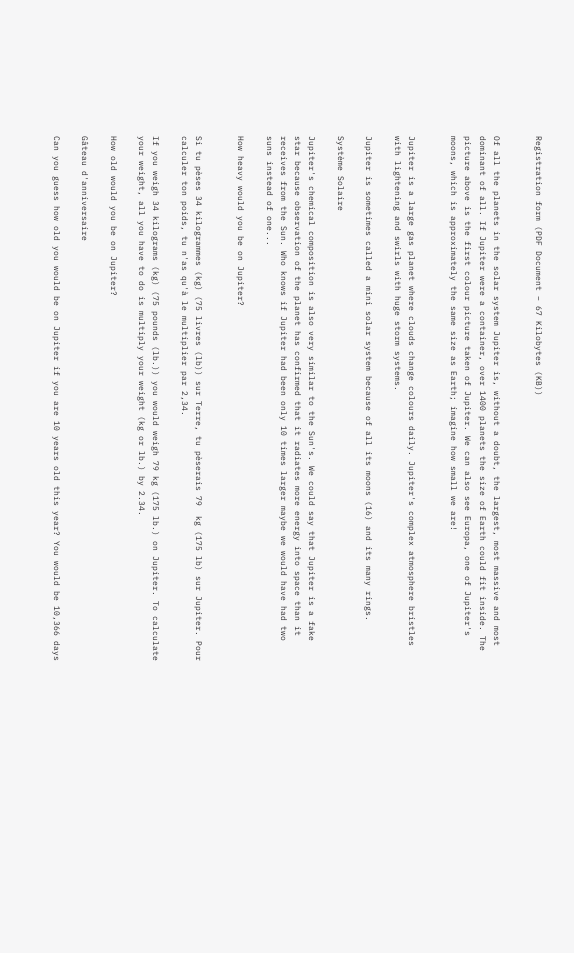Registration form (PDF Document – 67 Kilobytes (KB))


Of all the planets in the solar system Jupiter is, without a doubt, the largest, most massive and most dominant of all. If Jupiter were a container, over 1400 planets the size of Earth could fit inside. The picture above is the first colour picture taken of Jupiter. We can also see Europa, one of Jupiter's moons, which is approximately the same size as Earth; imagine how small we are!


Jupiter is a large gas planet where clouds change colours daily. Jupiter's complex atmosphere bristles with lightening and swirls with huge storm systems.

Jupiter is sometimes called a mini solar system because of all its moons (16) and its many rings.

Système Solaire

Jupiter's chemical composition is also very similar to the Sun's. We could say that Jupiter is a fake star because observation of the planet has confirmed that it radiates more energy into space than it receives from the Sun. Who knows if Jupiter had been only 10 times larger maybe we would have had two suns instead of one...

How heavy would you be on Jupiter?


Si tu pèses 34 kilogrammes (kg) (75 livres (lb)) sur Terre, tu pèserais 79  kg (175 lb) sur Jupiter. Pour calculer ton poids, tu n'as qu'à le multiplier par 2,34.

If you weigh 34 kilograms (kg) (75 pounds (lb.)) you would weigh 79 kg (175 lb.) on Jupiter. To calculate your weight, all you have to do is multiply your weight (kg or lb.) by 2.34.

How old would you be on Jupiter?

Gâteau d'anniversaire

Can you guess how old you would be on Jupiter if you are 10 years old this year? You would be 10,366 days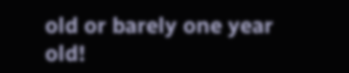old or barely one year old!